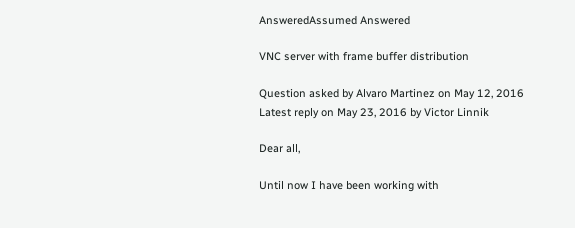AnsweredAssumed Answered

VNC server with frame buffer distribution

Question asked by Alvaro Martinez on May 12, 2016
Latest reply on May 23, 2016 by Victor Linnik

Dear all,

Until now I have been working with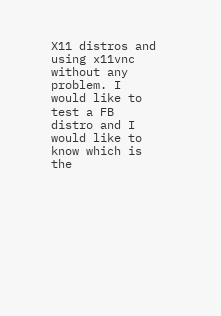X11 distros and using x11vnc without any problem. I would like to test a FB distro and I would like to know which is the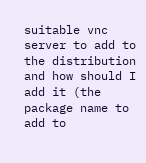suitable vnc server to add to the distribution and how should I add it (the package name to add to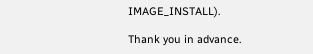IMAGE_INSTALL).

Thank you in advance.